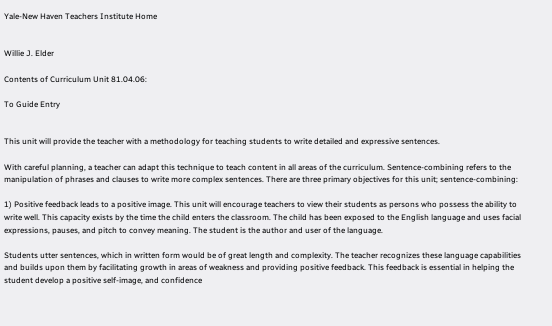Yale-New Haven Teachers Institute Home


Willie J. Elder

Contents of Curriculum Unit 81.04.06:

To Guide Entry


This unit will provide the teacher with a methodology for teaching students to write detailed and expressive sentences.

With careful planning, a teacher can adapt this technique to teach content in all areas of the curriculum. Sentence-combining refers to the manipulation of phrases and clauses to write more complex sentences. There are three primary objectives for this unit; sentence-combining:

1) Positive feedback leads to a positive image. This unit will encourage teachers to view their students as persons who possess the ability to write well. This capacity exists by the time the child enters the classroom. The child has been exposed to the English language and uses facial expressions, pauses, and pitch to convey meaning. The student is the author and user of the language.

Students utter sentences, which in written form would be of great length and complexity. The teacher recognizes these language capabilities and builds upon them by facilitating growth in areas of weakness and providing positive feedback. This feedback is essential in helping the student develop a positive self-image, and confidence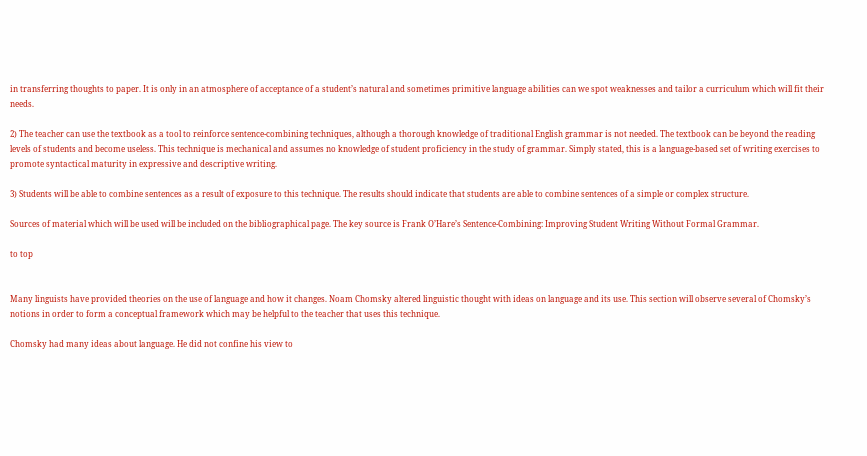in transferring thoughts to paper. It is only in an atmosphere of acceptance of a student’s natural and sometimes primitive language abilities can we spot weaknesses and tailor a curriculum which will fit their needs.

2) The teacher can use the textbook as a tool to reinforce sentence-combining techniques, although a thorough knowledge of traditional English grammar is not needed. The textbook can be beyond the reading levels of students and become useless. This technique is mechanical and assumes no knowledge of student proficiency in the study of grammar. Simply stated, this is a language-based set of writing exercises to promote syntactical maturity in expressive and descriptive writing.

3) Students will be able to combine sentences as a result of exposure to this technique. The results should indicate that students are able to combine sentences of a simple or complex structure.

Sources of material which will be used will be included on the bibliographical page. The key source is Frank O’Hare’s Sentence-Combining: Improving Student Writing Without Formal Grammar.

to top


Many linguists have provided theories on the use of language and how it changes. Noam Chomsky altered linguistic thought with ideas on language and its use. This section will observe several of Chomsky’s notions in order to form a conceptual framework which may be helpful to the teacher that uses this technique.

Chomsky had many ideas about language. He did not confine his view to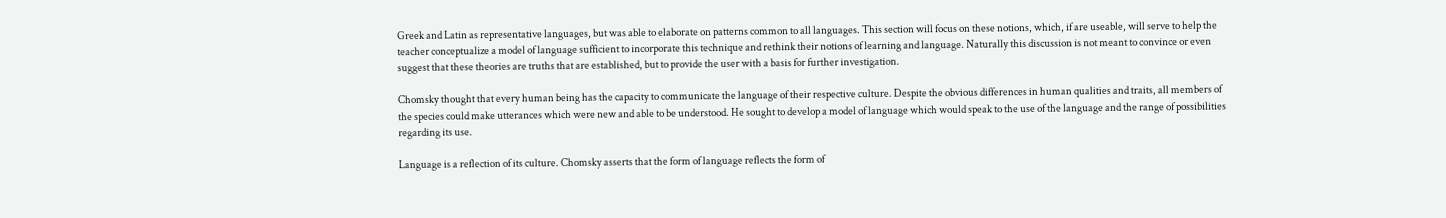Greek and Latin as representative languages, but was able to elaborate on patterns common to all languages. This section will focus on these notions, which, if are useable, will serve to help the teacher conceptualize a model of language sufficient to incorporate this technique and rethink their notions of learning and language. Naturally this discussion is not meant to convince or even suggest that these theories are truths that are established, but to provide the user with a basis for further investigation.

Chomsky thought that every human being has the capacity to communicate the language of their respective culture. Despite the obvious differences in human qualities and traits, all members of the species could make utterances which were new and able to be understood. He sought to develop a model of language which would speak to the use of the language and the range of possibilities regarding its use.

Language is a reflection of its culture. Chomsky asserts that the form of language reflects the form of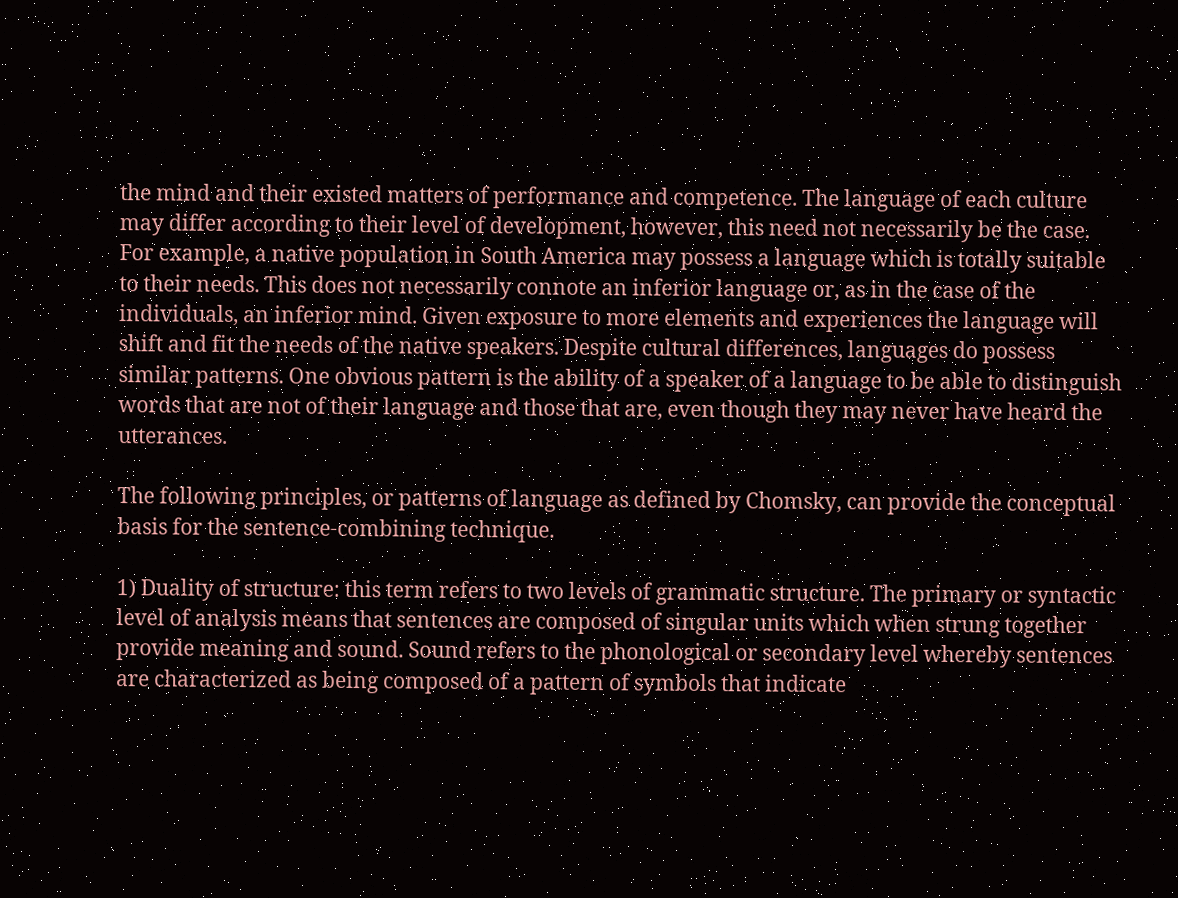the mind and their existed matters of performance and competence. The language of each culture may differ according to their level of development, however, this need not necessarily be the case. For example, a native population in South America may possess a language which is totally suitable to their needs. This does not necessarily connote an inferior language or, as in the case of the individuals, an inferior mind. Given exposure to more elements and experiences the language will shift and fit the needs of the native speakers. Despite cultural differences, languages do possess similar patterns. One obvious pattern is the ability of a speaker of a language to be able to distinguish words that are not of their language and those that are, even though they may never have heard the utterances.

The following principles, or patterns of language as defined by Chomsky, can provide the conceptual basis for the sentence-combining technique.

1) Duality of structure: this term refers to two levels of grammatic structure. The primary or syntactic level of analysis means that sentences are composed of singular units which when strung together provide meaning and sound. Sound refers to the phonological or secondary level whereby sentences are characterized as being composed of a pattern of symbols that indicate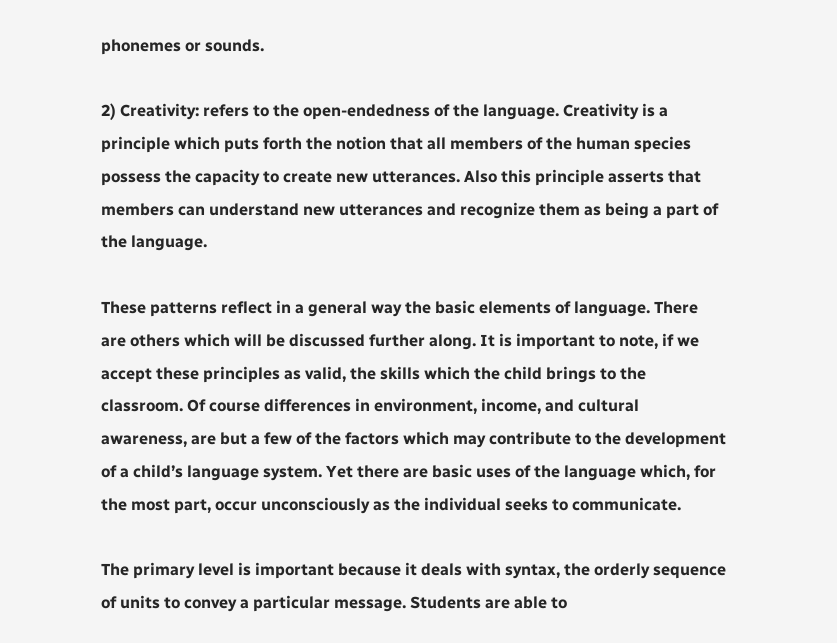phonemes or sounds.

2) Creativity: refers to the open-endedness of the language. Creativity is a principle which puts forth the notion that all members of the human species possess the capacity to create new utterances. Also this principle asserts that members can understand new utterances and recognize them as being a part of the language.

These patterns reflect in a general way the basic elements of language. There are others which will be discussed further along. It is important to note, if we accept these principles as valid, the skills which the child brings to the classroom. Of course differences in environment, income, and cultural awareness, are but a few of the factors which may contribute to the development of a child’s language system. Yet there are basic uses of the language which, for the most part, occur unconsciously as the individual seeks to communicate.

The primary level is important because it deals with syntax, the orderly sequence of units to convey a particular message. Students are able to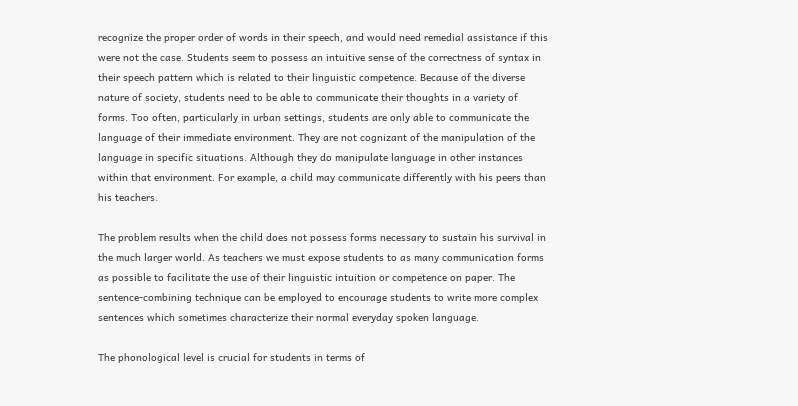recognize the proper order of words in their speech, and would need remedial assistance if this were not the case. Students seem to possess an intuitive sense of the correctness of syntax in their speech pattern which is related to their linguistic competence. Because of the diverse nature of society, students need to be able to communicate their thoughts in a variety of forms. Too often, particularly in urban settings, students are only able to communicate the language of their immediate environment. They are not cognizant of the manipulation of the language in specific situations. Although they do manipulate language in other instances within that environment. For example, a child may communicate differently with his peers than his teachers.

The problem results when the child does not possess forms necessary to sustain his survival in the much larger world. As teachers we must expose students to as many communication forms as possible to facilitate the use of their linguistic intuition or competence on paper. The sentence-combining technique can be employed to encourage students to write more complex sentences which sometimes characterize their normal everyday spoken language.

The phonological level is crucial for students in terms of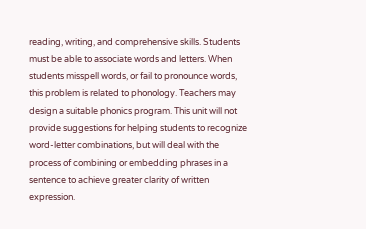reading, writing, and comprehensive skills. Students must be able to associate words and letters. When students misspell words, or fail to pronounce words, this problem is related to phonology. Teachers may design a suitable phonics program. This unit will not provide suggestions for helping students to recognize word-letter combinations, but will deal with the process of combining or embedding phrases in a sentence to achieve greater clarity of written expression.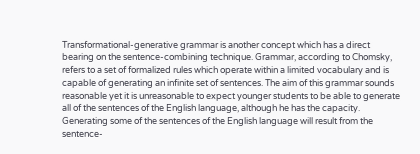Transformational-generative grammar is another concept which has a direct bearing on the sentence-combining technique. Grammar, according to Chomsky, refers to a set of formalized rules which operate within a limited vocabulary and is capable of generating an infinite set of sentences. The aim of this grammar sounds reasonable yet it is unreasonable to expect younger students to be able to generate all of the sentences of the English language, although he has the capacity. Generating some of the sentences of the English language will result from the sentence-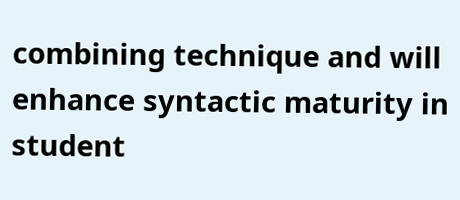combining technique and will enhance syntactic maturity in student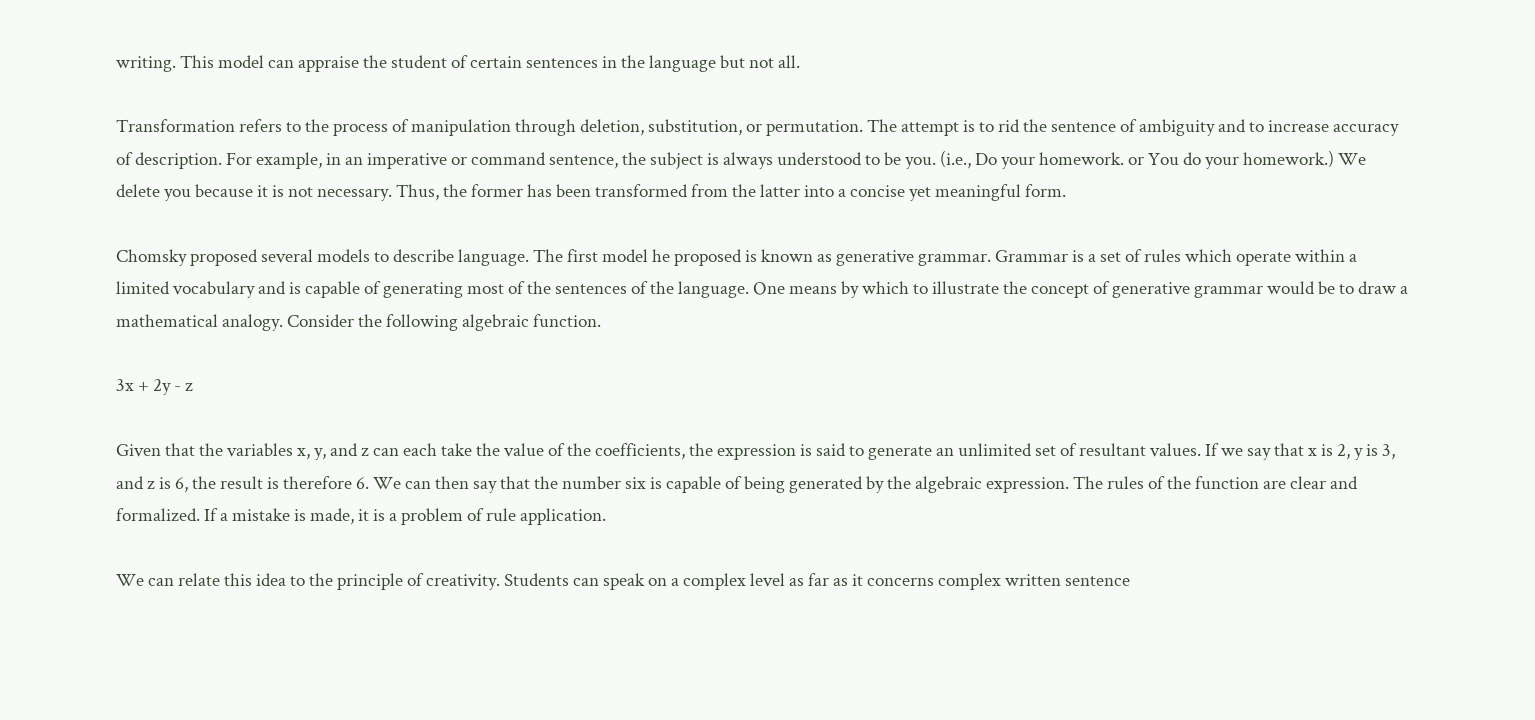writing. This model can appraise the student of certain sentences in the language but not all.

Transformation refers to the process of manipulation through deletion, substitution, or permutation. The attempt is to rid the sentence of ambiguity and to increase accuracy of description. For example, in an imperative or command sentence, the subject is always understood to be you. (i.e., Do your homework. or You do your homework.) We delete you because it is not necessary. Thus, the former has been transformed from the latter into a concise yet meaningful form.

Chomsky proposed several models to describe language. The first model he proposed is known as generative grammar. Grammar is a set of rules which operate within a limited vocabulary and is capable of generating most of the sentences of the language. One means by which to illustrate the concept of generative grammar would be to draw a mathematical analogy. Consider the following algebraic function.

3x + 2y - z

Given that the variables x, y, and z can each take the value of the coefficients, the expression is said to generate an unlimited set of resultant values. If we say that x is 2, y is 3, and z is 6, the result is therefore 6. We can then say that the number six is capable of being generated by the algebraic expression. The rules of the function are clear and formalized. If a mistake is made, it is a problem of rule application.

We can relate this idea to the principle of creativity. Students can speak on a complex level as far as it concerns complex written sentence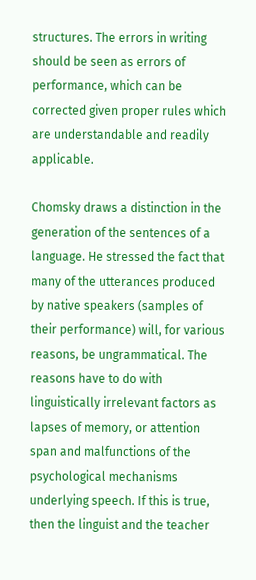structures. The errors in writing should be seen as errors of performance, which can be corrected given proper rules which are understandable and readily applicable.

Chomsky draws a distinction in the generation of the sentences of a language. He stressed the fact that many of the utterances produced by native speakers (samples of their performance) will, for various reasons, be ungrammatical. The reasons have to do with linguistically irrelevant factors as lapses of memory, or attention span and malfunctions of the psychological mechanisms underlying speech. If this is true, then the linguist and the teacher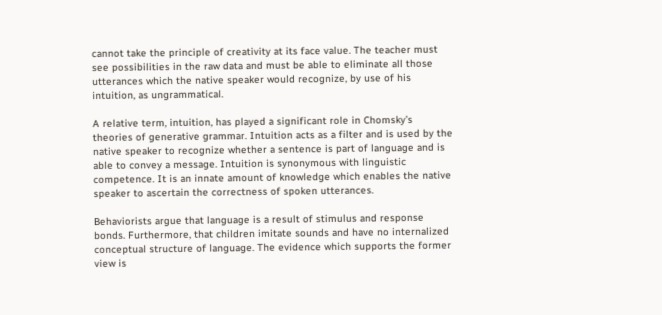cannot take the principle of creativity at its face value. The teacher must see possibilities in the raw data and must be able to eliminate all those utterances which the native speaker would recognize, by use of his intuition, as ungrammatical.

A relative term, intuition, has played a significant role in Chomsky’s theories of generative grammar. Intuition acts as a filter and is used by the native speaker to recognize whether a sentence is part of language and is able to convey a message. Intuition is synonymous with linguistic competence. It is an innate amount of knowledge which enables the native speaker to ascertain the correctness of spoken utterances.

Behaviorists argue that language is a result of stimulus and response bonds. Furthermore, that children imitate sounds and have no internalized conceptual structure of language. The evidence which supports the former view is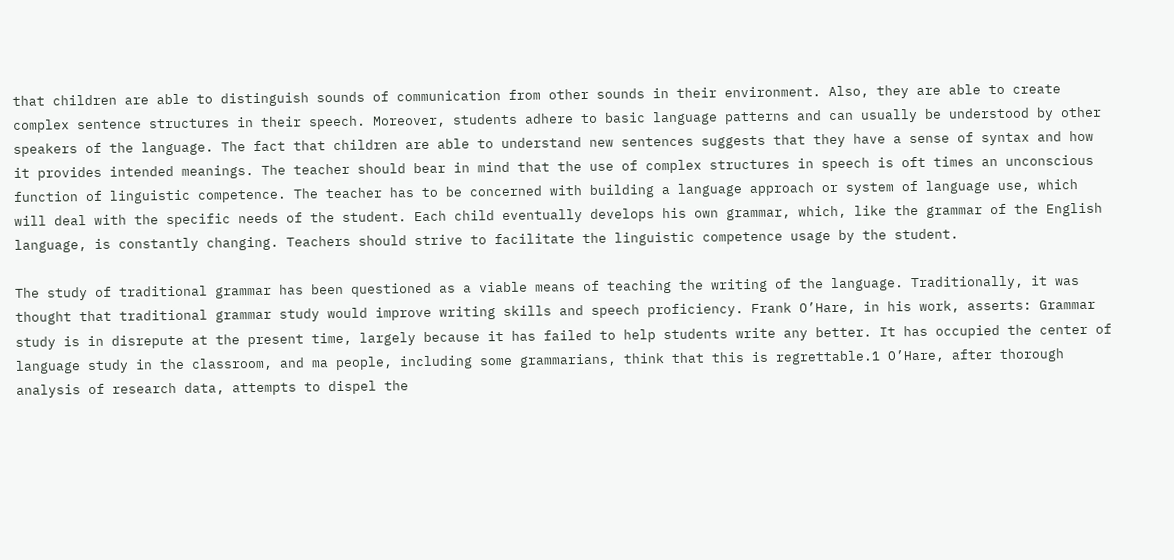that children are able to distinguish sounds of communication from other sounds in their environment. Also, they are able to create complex sentence structures in their speech. Moreover, students adhere to basic language patterns and can usually be understood by other speakers of the language. The fact that children are able to understand new sentences suggests that they have a sense of syntax and how it provides intended meanings. The teacher should bear in mind that the use of complex structures in speech is oft times an unconscious function of linguistic competence. The teacher has to be concerned with building a language approach or system of language use, which will deal with the specific needs of the student. Each child eventually develops his own grammar, which, like the grammar of the English language, is constantly changing. Teachers should strive to facilitate the linguistic competence usage by the student.

The study of traditional grammar has been questioned as a viable means of teaching the writing of the language. Traditionally, it was thought that traditional grammar study would improve writing skills and speech proficiency. Frank O’Hare, in his work, asserts: Grammar study is in disrepute at the present time, largely because it has failed to help students write any better. It has occupied the center of language study in the classroom, and ma people, including some grammarians, think that this is regrettable.1 O’Hare, after thorough analysis of research data, attempts to dispel the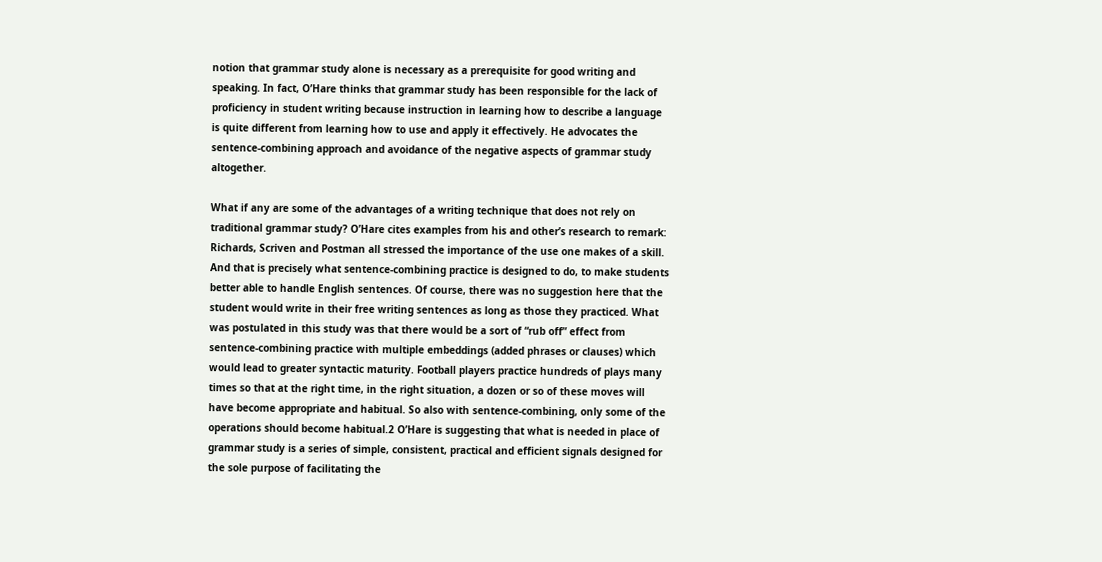notion that grammar study alone is necessary as a prerequisite for good writing and speaking. In fact, O’Hare thinks that grammar study has been responsible for the lack of proficiency in student writing because instruction in learning how to describe a language is quite different from learning how to use and apply it effectively. He advocates the sentence-combining approach and avoidance of the negative aspects of grammar study altogether.

What if any are some of the advantages of a writing technique that does not rely on traditional grammar study? O’Hare cites examples from his and other’s research to remark: Richards, Scriven and Postman all stressed the importance of the use one makes of a skill. And that is precisely what sentence-combining practice is designed to do, to make students better able to handle English sentences. Of course, there was no suggestion here that the student would write in their free writing sentences as long as those they practiced. What was postulated in this study was that there would be a sort of “rub off” effect from sentence-combining practice with multiple embeddings (added phrases or clauses) which would lead to greater syntactic maturity. Football players practice hundreds of plays many times so that at the right time, in the right situation, a dozen or so of these moves will have become appropriate and habitual. So also with sentence-combining, only some of the operations should become habitual.2 O’Hare is suggesting that what is needed in place of grammar study is a series of simple, consistent, practical and efficient signals designed for the sole purpose of facilitating the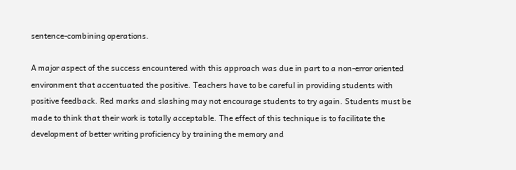sentence-combining operations.

A major aspect of the success encountered with this approach was due in part to a non-error oriented environment that accentuated the positive. Teachers have to be careful in providing students with positive feedback. Red marks and slashing may not encourage students to try again. Students must be made to think that their work is totally acceptable. The effect of this technique is to facilitate the development of better writing proficiency by training the memory and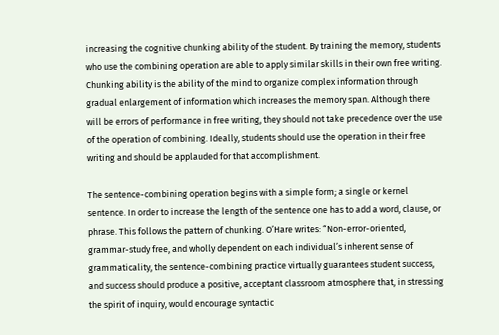increasing the cognitive chunking ability of the student. By training the memory, students who use the combining operation are able to apply similar skills in their own free writing. Chunking ability is the ability of the mind to organize complex information through gradual enlargement of information which increases the memory span. Although there will be errors of performance in free writing, they should not take precedence over the use of the operation of combining. Ideally, students should use the operation in their free writing and should be applauded for that accomplishment.

The sentence-combining operation begins with a simple form; a single or kernel sentence. In order to increase the length of the sentence one has to add a word, clause, or phrase. This follows the pattern of chunking. O’Hare writes: “Non-error-oriented, grammar-study free, and wholly dependent on each individual’s inherent sense of grammaticality, the sentence-combining practice virtually guarantees student success, and success should produce a positive, acceptant classroom atmosphere that, in stressing the spirit of inquiry, would encourage syntactic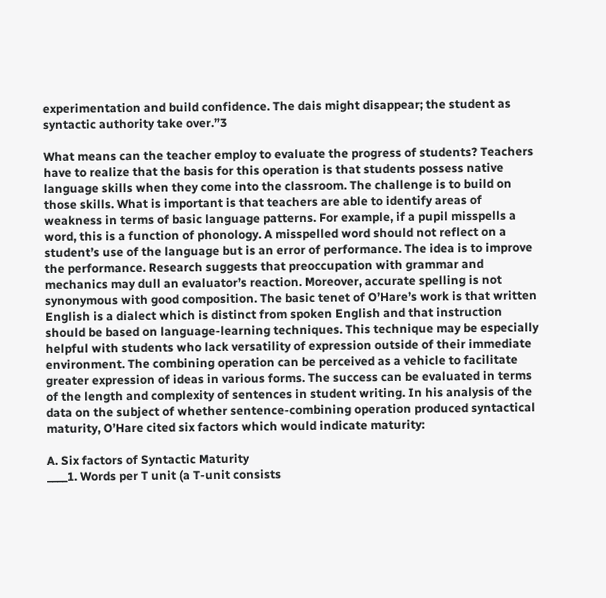experimentation and build confidence. The dais might disappear; the student as syntactic authority take over.”3

What means can the teacher employ to evaluate the progress of students? Teachers have to realize that the basis for this operation is that students possess native language skills when they come into the classroom. The challenge is to build on those skills. What is important is that teachers are able to identify areas of weakness in terms of basic language patterns. For example, if a pupil misspells a word, this is a function of phonology. A misspelled word should not reflect on a student’s use of the language but is an error of performance. The idea is to improve the performance. Research suggests that preoccupation with grammar and mechanics may dull an evaluator’s reaction. Moreover, accurate spelling is not synonymous with good composition. The basic tenet of O’Hare’s work is that written English is a dialect which is distinct from spoken English and that instruction should be based on language-learning techniques. This technique may be especially helpful with students who lack versatility of expression outside of their immediate environment. The combining operation can be perceived as a vehicle to facilitate greater expression of ideas in various forms. The success can be evaluated in terms of the length and complexity of sentences in student writing. In his analysis of the data on the subject of whether sentence-combining operation produced syntactical maturity, O’Hare cited six factors which would indicate maturity:

A. Six factors of Syntactic Maturity
____1. Words per T unit (a T-unit consists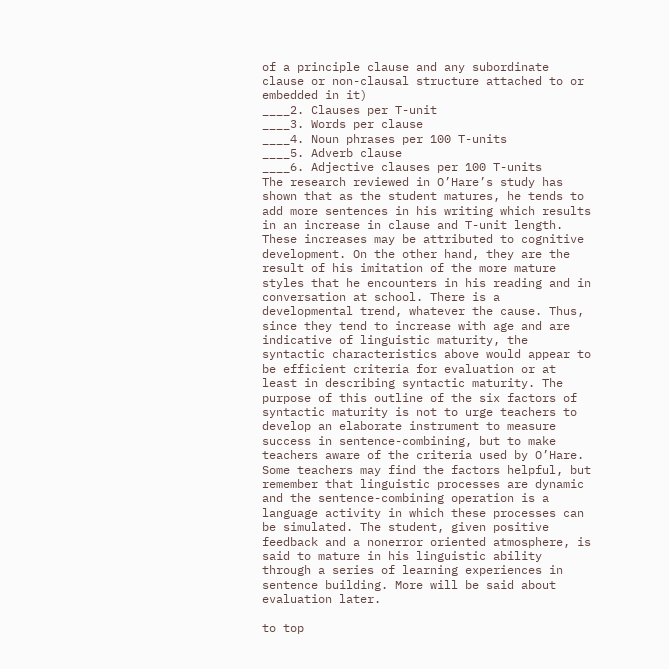of a principle clause and any subordinate clause or non-clausal structure attached to or embedded in it)
____2. Clauses per T-unit
____3. Words per clause
____4. Noun phrases per 100 T-units
____5. Adverb clause
____6. Adjective clauses per 100 T-units
The research reviewed in O’Hare’s study has shown that as the student matures, he tends to add more sentences in his writing which results in an increase in clause and T-unit length. These increases may be attributed to cognitive development. On the other hand, they are the result of his imitation of the more mature styles that he encounters in his reading and in conversation at school. There is a developmental trend, whatever the cause. Thus, since they tend to increase with age and are indicative of linguistic maturity, the syntactic characteristics above would appear to be efficient criteria for evaluation or at least in describing syntactic maturity. The purpose of this outline of the six factors of syntactic maturity is not to urge teachers to develop an elaborate instrument to measure success in sentence-combining, but to make teachers aware of the criteria used by O’Hare. Some teachers may find the factors helpful, but remember that linguistic processes are dynamic and the sentence-combining operation is a language activity in which these processes can be simulated. The student, given positive feedback and a nonerror oriented atmosphere, is said to mature in his linguistic ability through a series of learning experiences in sentence building. More will be said about evaluation later.

to top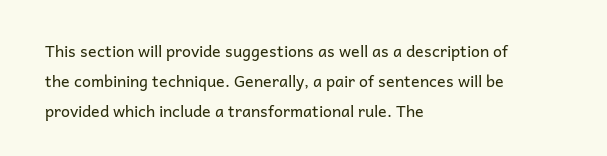This section will provide suggestions as well as a description of the combining technique. Generally, a pair of sentences will be provided which include a transformational rule. The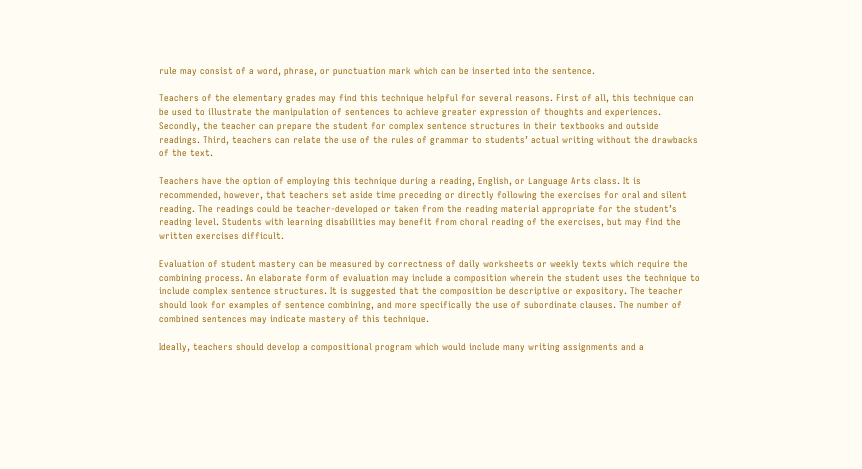rule may consist of a word, phrase, or punctuation mark which can be inserted into the sentence.

Teachers of the elementary grades may find this technique helpful for several reasons. First of all, this technique can be used to illustrate the manipulation of sentences to achieve greater expression of thoughts and experiences. Secondly, the teacher can prepare the student for complex sentence structures in their textbooks and outside readings. Third, teachers can relate the use of the rules of grammar to students’ actual writing without the drawbacks of the text.

Teachers have the option of employing this technique during a reading, English, or Language Arts class. It is recommended, however, that teachers set aside time preceding or directly following the exercises for oral and silent reading. The readings could be teacher-developed or taken from the reading material appropriate for the student’s reading level. Students with learning disabilities may benefit from choral reading of the exercises, but may find the written exercises difficult.

Evaluation of student mastery can be measured by correctness of daily worksheets or weekly texts which require the combining process. An elaborate form of evaluation may include a composition wherein the student uses the technique to include complex sentence structures. It is suggested that the composition be descriptive or expository. The teacher should look for examples of sentence combining, and more specifically the use of subordinate clauses. The number of combined sentences may indicate mastery of this technique.

Ideally, teachers should develop a compositional program which would include many writing assignments and a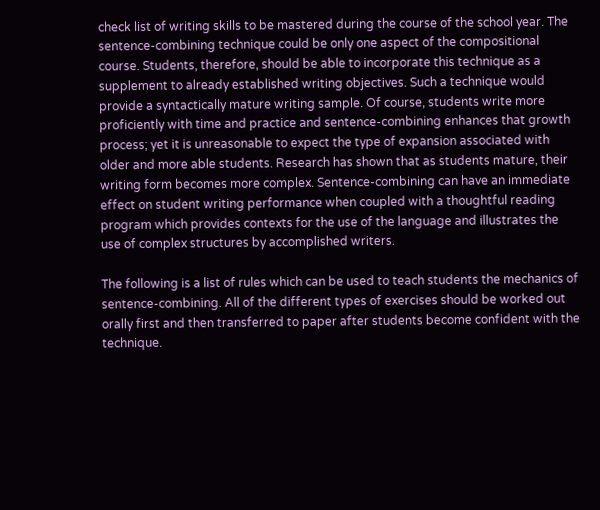check list of writing skills to be mastered during the course of the school year. The sentence-combining technique could be only one aspect of the compositional course. Students, therefore, should be able to incorporate this technique as a supplement to already established writing objectives. Such a technique would provide a syntactically mature writing sample. Of course, students write more proficiently with time and practice and sentence-combining enhances that growth process; yet it is unreasonable to expect the type of expansion associated with older and more able students. Research has shown that as students mature, their writing form becomes more complex. Sentence-combining can have an immediate effect on student writing performance when coupled with a thoughtful reading program which provides contexts for the use of the language and illustrates the use of complex structures by accomplished writers.

The following is a list of rules which can be used to teach students the mechanics of sentence-combining. All of the different types of exercises should be worked out orally first and then transferred to paper after students become confident with the technique.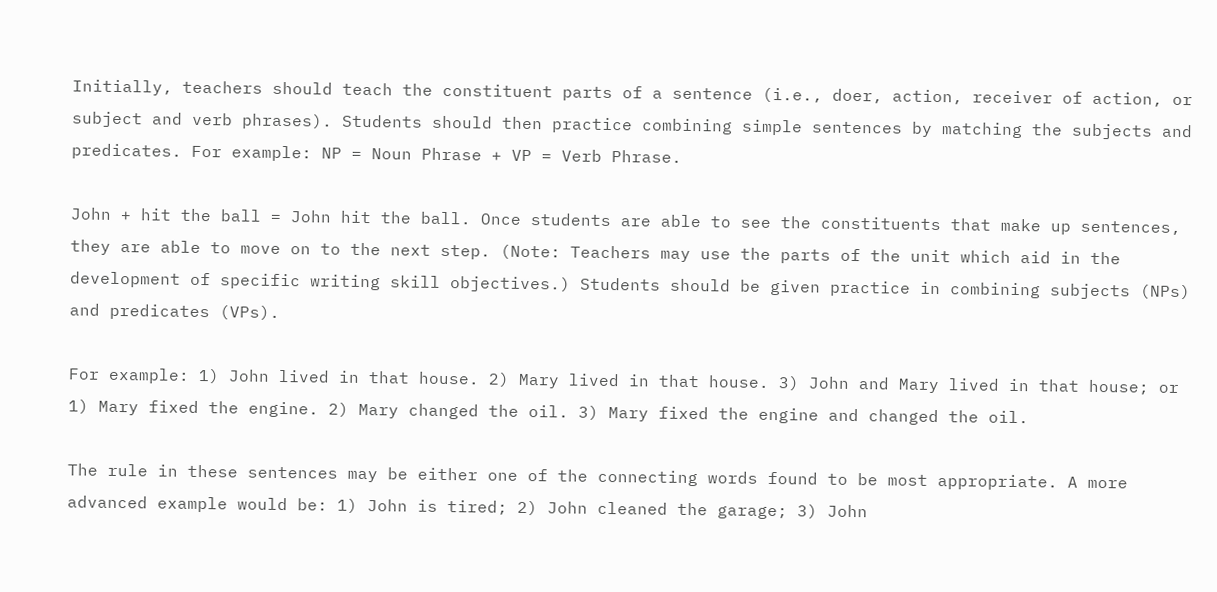Initially, teachers should teach the constituent parts of a sentence (i.e., doer, action, receiver of action, or subject and verb phrases). Students should then practice combining simple sentences by matching the subjects and predicates. For example: NP = Noun Phrase + VP = Verb Phrase.

John + hit the ball = John hit the ball. Once students are able to see the constituents that make up sentences, they are able to move on to the next step. (Note: Teachers may use the parts of the unit which aid in the development of specific writing skill objectives.) Students should be given practice in combining subjects (NPs) and predicates (VPs).

For example: 1) John lived in that house. 2) Mary lived in that house. 3) John and Mary lived in that house; or 1) Mary fixed the engine. 2) Mary changed the oil. 3) Mary fixed the engine and changed the oil.

The rule in these sentences may be either one of the connecting words found to be most appropriate. A more advanced example would be: 1) John is tired; 2) John cleaned the garage; 3) John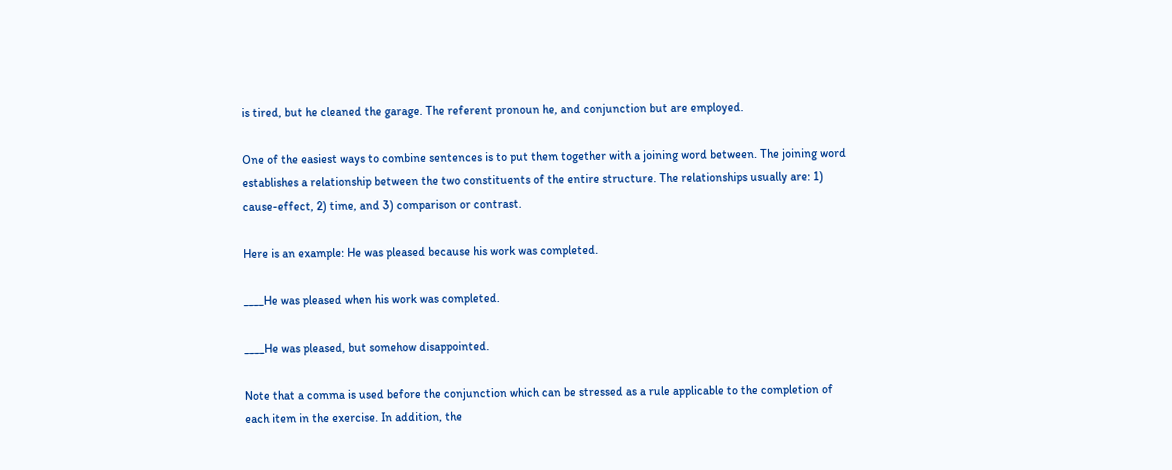is tired, but he cleaned the garage. The referent pronoun he, and conjunction but are employed.

One of the easiest ways to combine sentences is to put them together with a joining word between. The joining word establishes a relationship between the two constituents of the entire structure. The relationships usually are: 1) cause-effect, 2) time, and 3) comparison or contrast.

Here is an example: He was pleased because his work was completed.

____He was pleased when his work was completed.

____He was pleased, but somehow disappointed.

Note that a comma is used before the conjunction which can be stressed as a rule applicable to the completion of each item in the exercise. In addition, the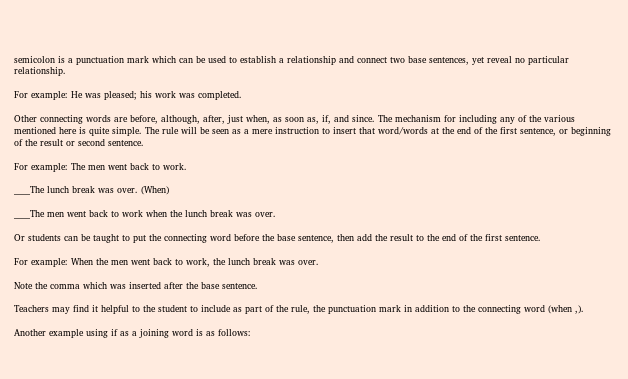semicolon is a punctuation mark which can be used to establish a relationship and connect two base sentences, yet reveal no particular relationship.

For example: He was pleased; his work was completed.

Other connecting words are before, although, after, just when, as soon as, if, and since. The mechanism for including any of the various mentioned here is quite simple. The rule will be seen as a mere instruction to insert that word/words at the end of the first sentence, or beginning of the result or second sentence.

For example: The men went back to work.

____The lunch break was over. (When)

____The men went back to work when the lunch break was over.

Or students can be taught to put the connecting word before the base sentence, then add the result to the end of the first sentence.

For example: When the men went back to work, the lunch break was over.

Note the comma which was inserted after the base sentence.

Teachers may find it helpful to the student to include as part of the rule, the punctuation mark in addition to the connecting word (when ,).

Another example using if as a joining word is as follows: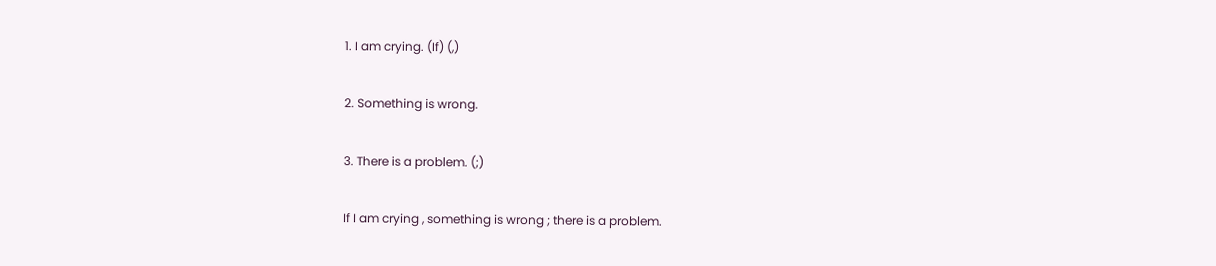1. I am crying. (If) (,)

2. Something is wrong.

3. There is a problem. (;)

If I am crying , something is wrong ; there is a problem.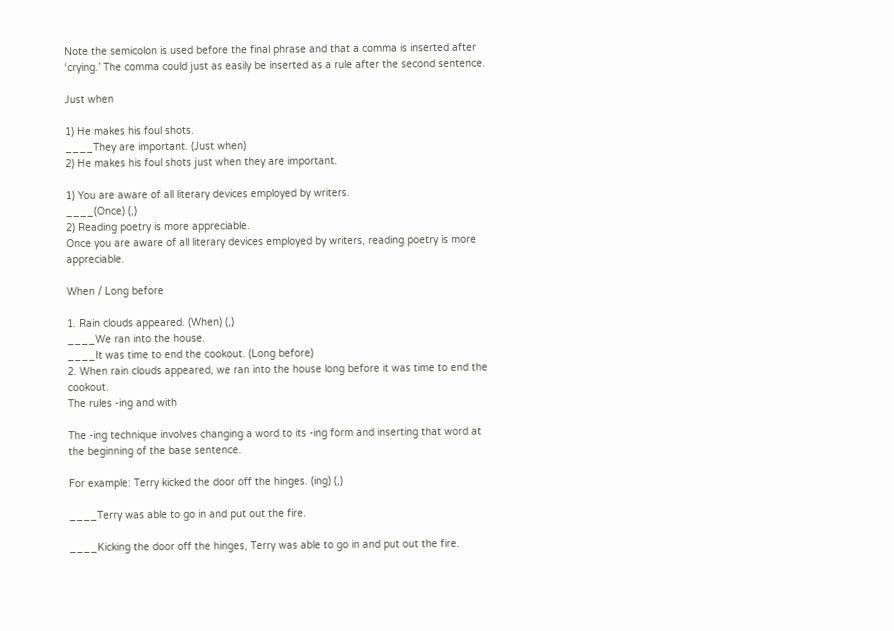Note the semicolon is used before the final phrase and that a comma is inserted after ‘crying.’ The comma could just as easily be inserted as a rule after the second sentence.

Just when

1) He makes his foul shots.
____They are important. (Just when)
2) He makes his foul shots just when they are important.

1) You are aware of all literary devices employed by writers.
____(Once) (,)
2) Reading poetry is more appreciable.
Once you are aware of all literary devices employed by writers, reading poetry is more appreciable.

When / Long before

1. Rain clouds appeared. (When) (,)
____We ran into the house.
____It was time to end the cookout. (Long before)
2. When rain clouds appeared, we ran into the house long before it was time to end the cookout.
The rules -ing and with

The -ing technique involves changing a word to its -ing form and inserting that word at the beginning of the base sentence.

For example: Terry kicked the door off the hinges. (ing) (,)

____Terry was able to go in and put out the fire.

____Kicking the door off the hinges, Terry was able to go in and put out the fire.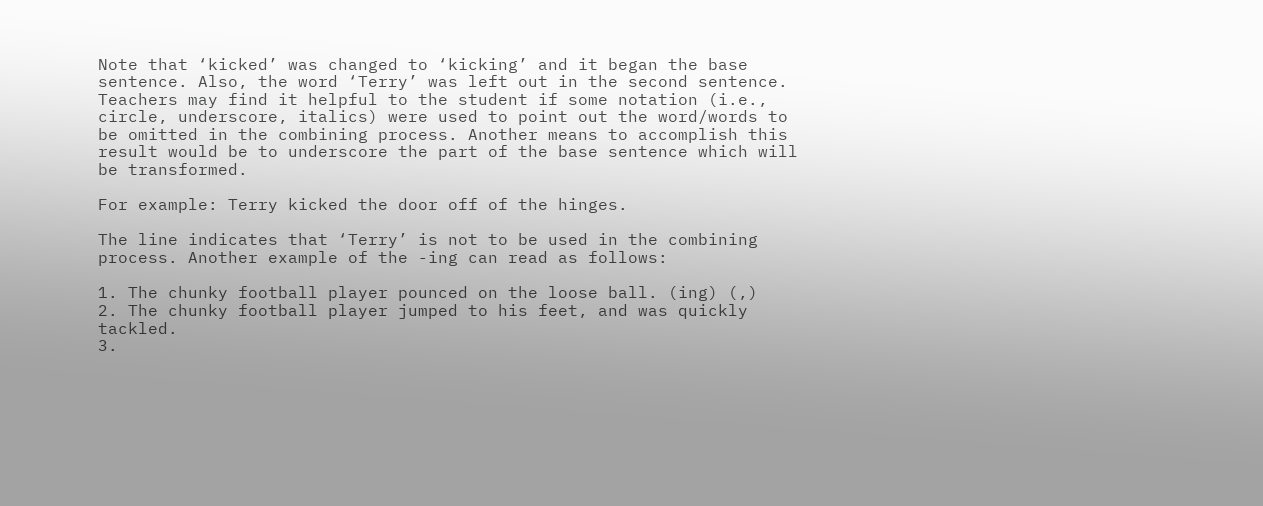Note that ‘kicked’ was changed to ‘kicking’ and it began the base sentence. Also, the word ‘Terry’ was left out in the second sentence. Teachers may find it helpful to the student if some notation (i.e., circle, underscore, italics) were used to point out the word/words to be omitted in the combining process. Another means to accomplish this result would be to underscore the part of the base sentence which will be transformed.

For example: Terry kicked the door off of the hinges.

The line indicates that ‘Terry’ is not to be used in the combining process. Another example of the -ing can read as follows:

1. The chunky football player pounced on the loose ball. (ing) (,)
2. The chunky football player jumped to his feet, and was quickly tackled.
3.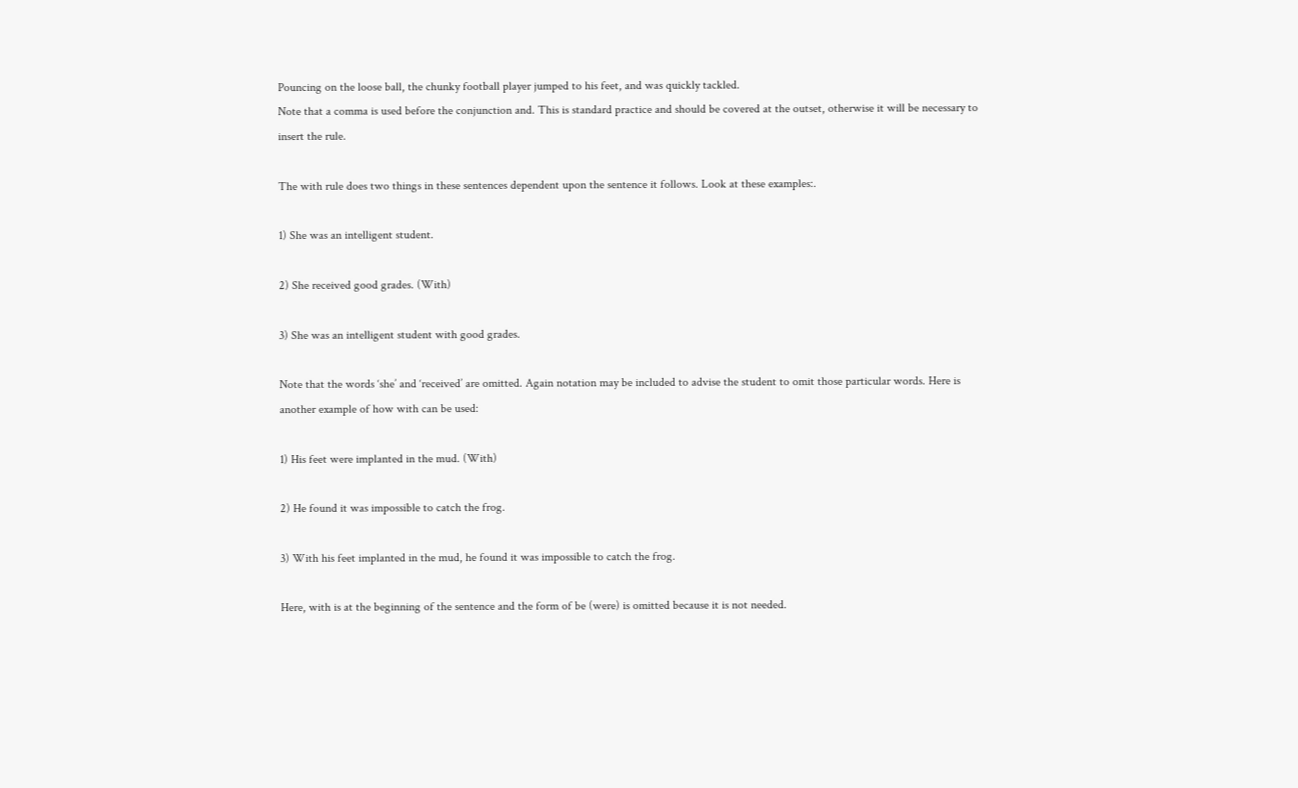Pouncing on the loose ball, the chunky football player jumped to his feet, and was quickly tackled.
Note that a comma is used before the conjunction and. This is standard practice and should be covered at the outset, otherwise it will be necessary to insert the rule.

The with rule does two things in these sentences dependent upon the sentence it follows. Look at these examples:.

1) She was an intelligent student.

2) She received good grades. (With)

3) She was an intelligent student with good grades.

Note that the words ‘she’ and ‘received’ are omitted. Again notation may be included to advise the student to omit those particular words. Here is another example of how with can be used:

1) His feet were implanted in the mud. (With)

2) He found it was impossible to catch the frog.

3) With his feet implanted in the mud, he found it was impossible to catch the frog.

Here, with is at the beginning of the sentence and the form of be (were) is omitted because it is not needed.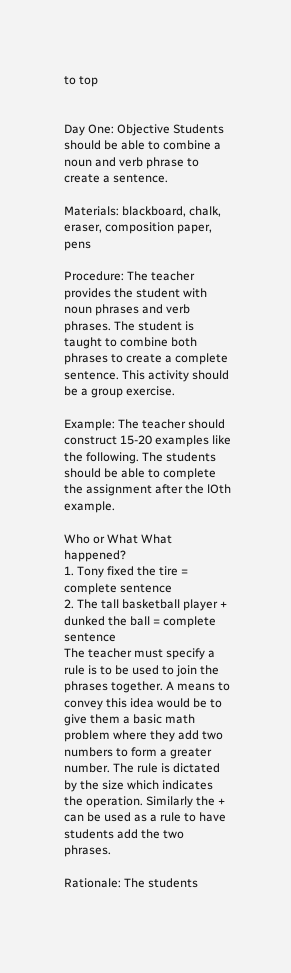to top


Day One: Objective Students should be able to combine a noun and verb phrase to create a sentence.

Materials: blackboard, chalk, eraser, composition paper, pens

Procedure: The teacher provides the student with noun phrases and verb phrases. The student is taught to combine both phrases to create a complete sentence. This activity should be a group exercise.

Example: The teacher should construct 15-20 examples like the following. The students should be able to complete the assignment after the lOth example.

Who or What What happened?
1. Tony fixed the tire = complete sentence
2. The tall basketball player + dunked the ball = complete sentence
The teacher must specify a rule is to be used to join the phrases together. A means to convey this idea would be to give them a basic math problem where they add two numbers to form a greater number. The rule is dictated by the size which indicates the operation. Similarly the + can be used as a rule to have students add the two phrases.

Rationale: The students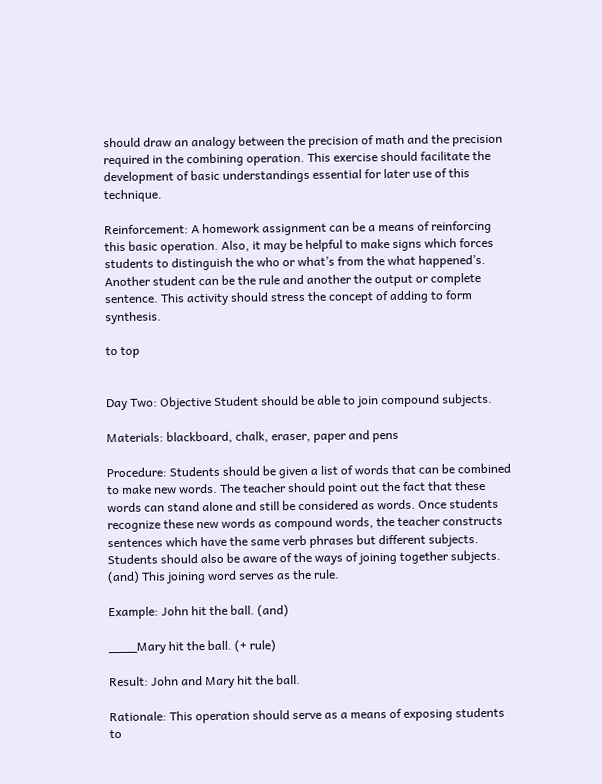should draw an analogy between the precision of math and the precision required in the combining operation. This exercise should facilitate the development of basic understandings essential for later use of this technique.

Reinforcement: A homework assignment can be a means of reinforcing this basic operation. Also, it may be helpful to make signs which forces students to distinguish the who or what’s from the what happened’s. Another student can be the rule and another the output or complete sentence. This activity should stress the concept of adding to form synthesis.

to top


Day Two: Objective Student should be able to join compound subjects.

Materials: blackboard, chalk, eraser, paper and pens

Procedure: Students should be given a list of words that can be combined to make new words. The teacher should point out the fact that these words can stand alone and still be considered as words. Once students recognize these new words as compound words, the teacher constructs sentences which have the same verb phrases but different subjects. Students should also be aware of the ways of joining together subjects. (and) This joining word serves as the rule.

Example: John hit the ball. (and)

____Mary hit the ball. (+ rule)

Result: John and Mary hit the ball.

Rationale: This operation should serve as a means of exposing students to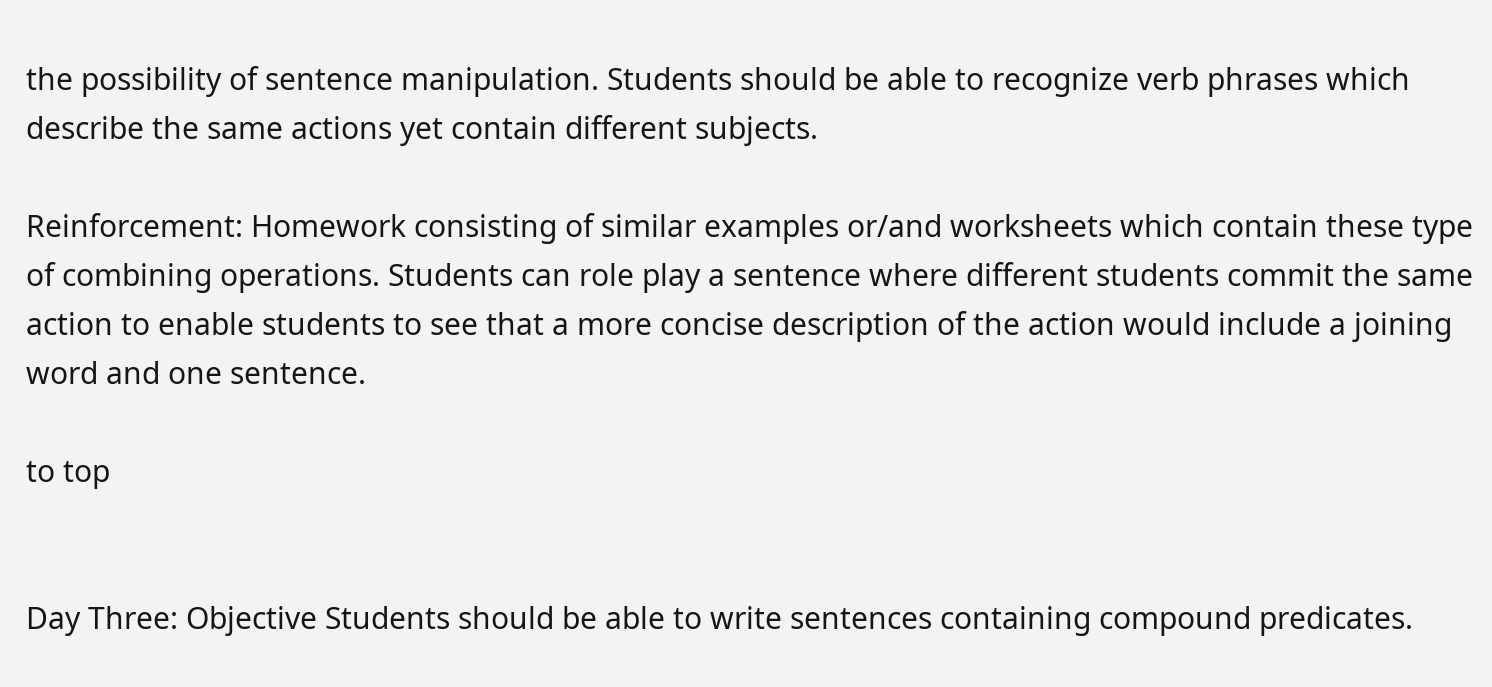the possibility of sentence manipulation. Students should be able to recognize verb phrases which describe the same actions yet contain different subjects.

Reinforcement: Homework consisting of similar examples or/and worksheets which contain these type of combining operations. Students can role play a sentence where different students commit the same action to enable students to see that a more concise description of the action would include a joining word and one sentence.

to top


Day Three: Objective Students should be able to write sentences containing compound predicates.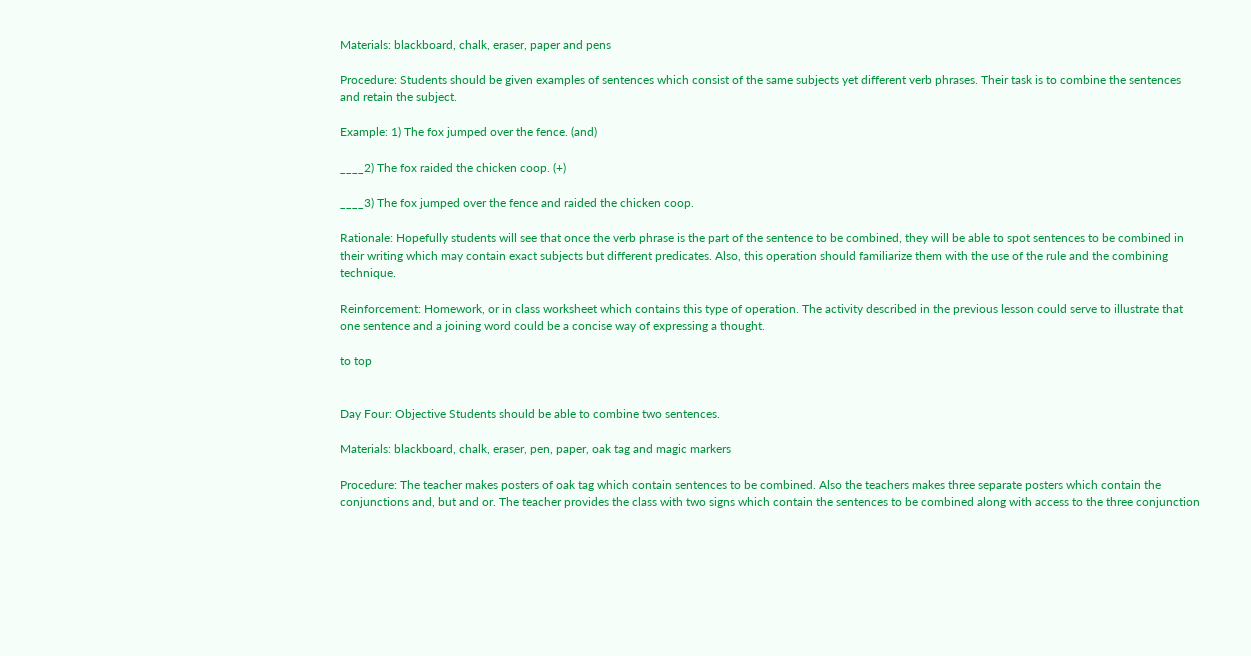Materials: blackboard, chalk, eraser, paper and pens

Procedure: Students should be given examples of sentences which consist of the same subjects yet different verb phrases. Their task is to combine the sentences and retain the subject.

Example: 1) The fox jumped over the fence. (and)

____2) The fox raided the chicken coop. (+)

____3) The fox jumped over the fence and raided the chicken coop.

Rationale: Hopefully students will see that once the verb phrase is the part of the sentence to be combined, they will be able to spot sentences to be combined in their writing which may contain exact subjects but different predicates. Also, this operation should familiarize them with the use of the rule and the combining technique.

Reinforcement: Homework, or in class worksheet which contains this type of operation. The activity described in the previous lesson could serve to illustrate that one sentence and a joining word could be a concise way of expressing a thought.

to top


Day Four: Objective Students should be able to combine two sentences.

Materials: blackboard, chalk, eraser, pen, paper, oak tag and magic markers

Procedure: The teacher makes posters of oak tag which contain sentences to be combined. Also the teachers makes three separate posters which contain the conjunctions and, but and or. The teacher provides the class with two signs which contain the sentences to be combined along with access to the three conjunction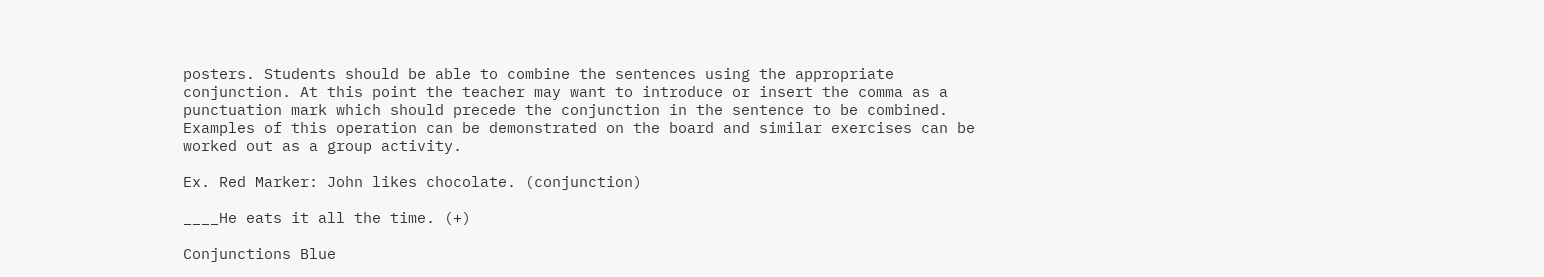posters. Students should be able to combine the sentences using the appropriate conjunction. At this point the teacher may want to introduce or insert the comma as a punctuation mark which should precede the conjunction in the sentence to be combined. Examples of this operation can be demonstrated on the board and similar exercises can be worked out as a group activity.

Ex. Red Marker: John likes chocolate. (conjunction)

____He eats it all the time. (+)

Conjunctions Blue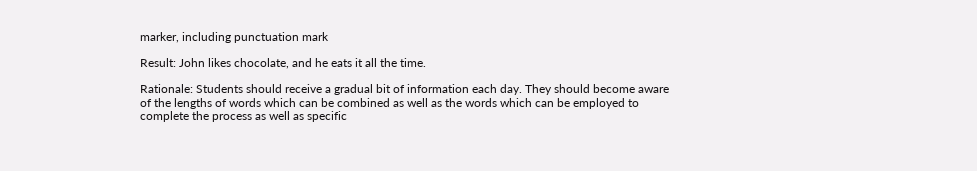marker, including punctuation mark

Result: John likes chocolate, and he eats it all the time.

Rationale: Students should receive a gradual bit of information each day. They should become aware of the lengths of words which can be combined as well as the words which can be employed to complete the process as well as specific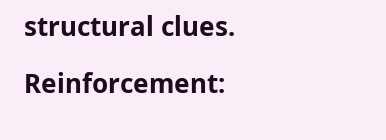structural clues.

Reinforcement: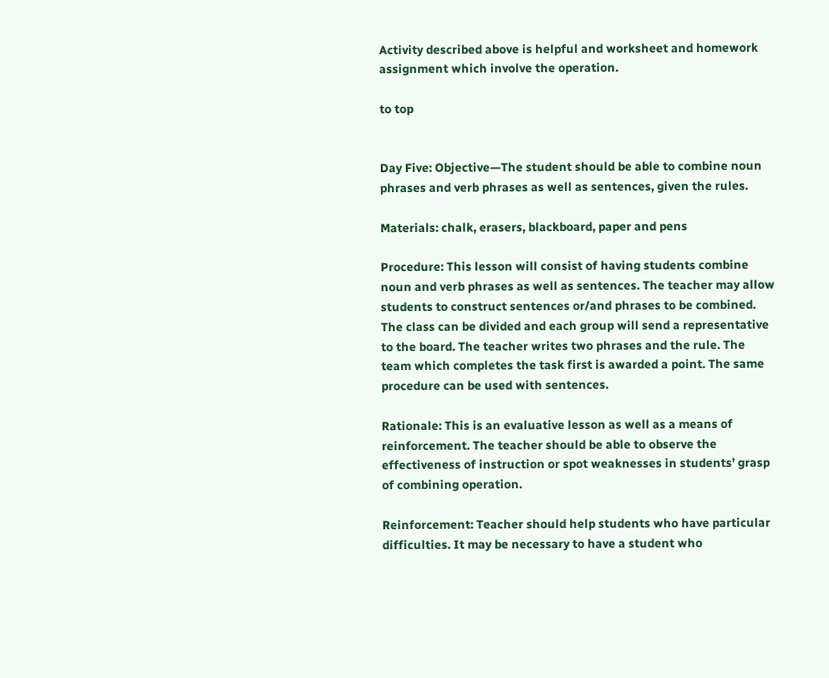Activity described above is helpful and worksheet and homework assignment which involve the operation.

to top


Day Five: Objective—The student should be able to combine noun phrases and verb phrases as well as sentences, given the rules.

Materials: chalk, erasers, blackboard, paper and pens

Procedure: This lesson will consist of having students combine noun and verb phrases as well as sentences. The teacher may allow students to construct sentences or/and phrases to be combined. The class can be divided and each group will send a representative to the board. The teacher writes two phrases and the rule. The team which completes the task first is awarded a point. The same procedure can be used with sentences.

Rationale: This is an evaluative lesson as well as a means of reinforcement. The teacher should be able to observe the effectiveness of instruction or spot weaknesses in students’ grasp of combining operation.

Reinforcement: Teacher should help students who have particular difficulties. It may be necessary to have a student who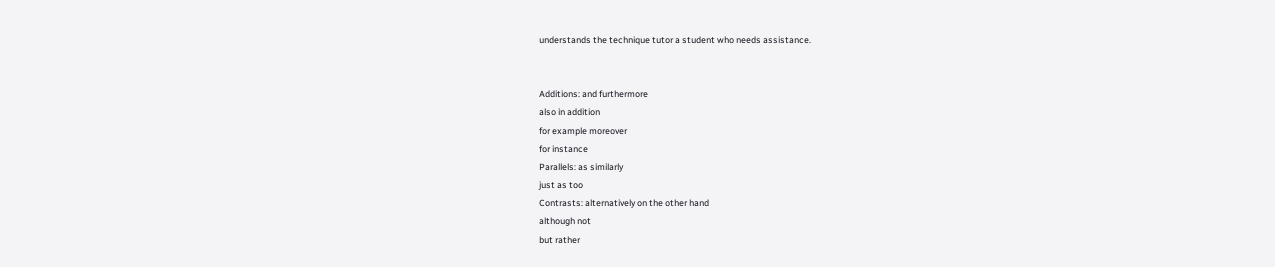understands the technique tutor a student who needs assistance.


Additions: and furthermore
also in addition
for example moreover
for instance
Parallels: as similarly
just as too
Contrasts: alternatively on the other hand
although not
but rather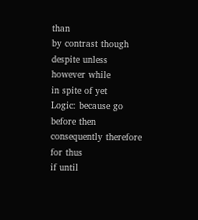than
by contrast though
despite unless
however while
in spite of yet
Logic: because go
before then
consequently therefore
for thus
if until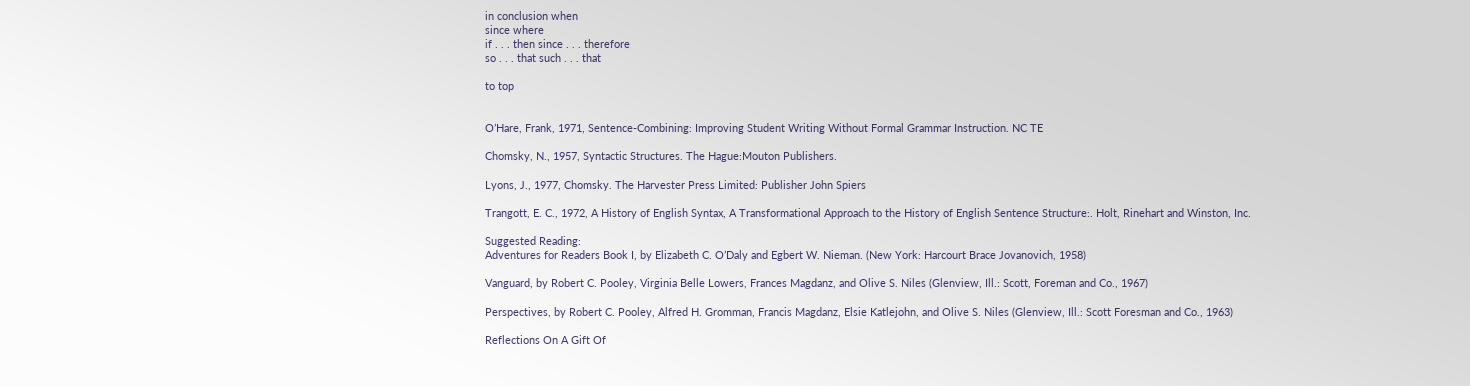in conclusion when
since where
if . . . then since . . . therefore
so . . . that such . . . that

to top


O’Hare, Frank, 1971, Sentence-Combining: Improving Student Writing Without Formal Grammar Instruction. NC TE

Chomsky, N., 1957, Syntactic Structures. The Hague:Mouton Publishers.

Lyons, J., 1977, Chomsky. The Harvester Press Limited: Publisher John Spiers

Trangott, E. C., 1972, A History of English Syntax, A Transformational Approach to the History of English Sentence Structure:. Holt, Rinehart and Winston, Inc.

Suggested Reading:
Adventures for Readers Book I, by Elizabeth C. O’Daly and Egbert W. Nieman. (New York: Harcourt Brace Jovanovich, 1958)

Vanguard, by Robert C. Pooley, Virginia Belle Lowers, Frances Magdanz, and Olive S. Niles (Glenview, Ill.: Scott, Foreman and Co., 1967)

Perspectives, by Robert C. Pooley, Alfred H. Gromman, Francis Magdanz, Elsie Katlejohn, and Olive S. Niles (Glenview, Ill.: Scott Foresman and Co., 1963)

Reflections On A Gift Of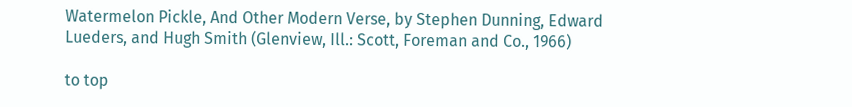Watermelon Pickle, And Other Modern Verse, by Stephen Dunning, Edward Lueders, and Hugh Smith (Glenview, Ill.: Scott, Foreman and Co., 1966)

to top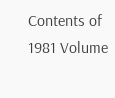Contents of 1981 Volume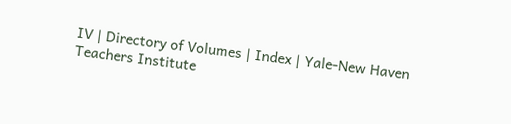IV | Directory of Volumes | Index | Yale-New Haven Teachers Institute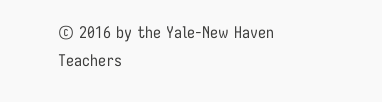© 2016 by the Yale-New Haven Teachers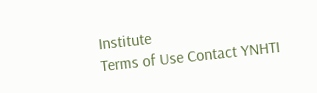Institute
Terms of Use Contact YNHTI